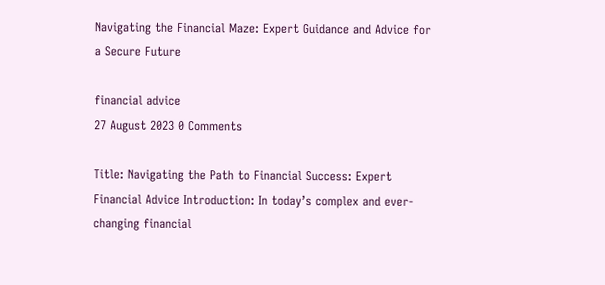Navigating the Financial Maze: Expert Guidance and Advice for a Secure Future

financial advice
27 August 2023 0 Comments

Title: Navigating the Path to Financial Success: Expert Financial Advice Introduction: In today’s complex and ever-changing financial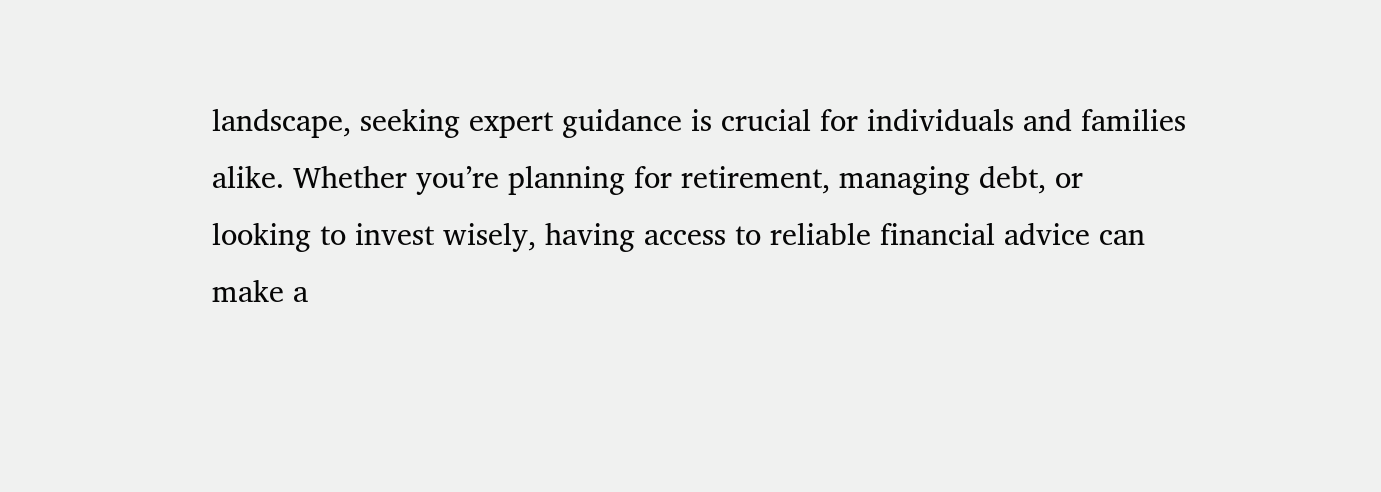landscape, seeking expert guidance is crucial for individuals and families alike. Whether you’re planning for retirement, managing debt, or looking to invest wisely, having access to reliable financial advice can make a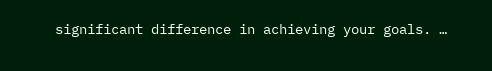significant difference in achieving your goals. …